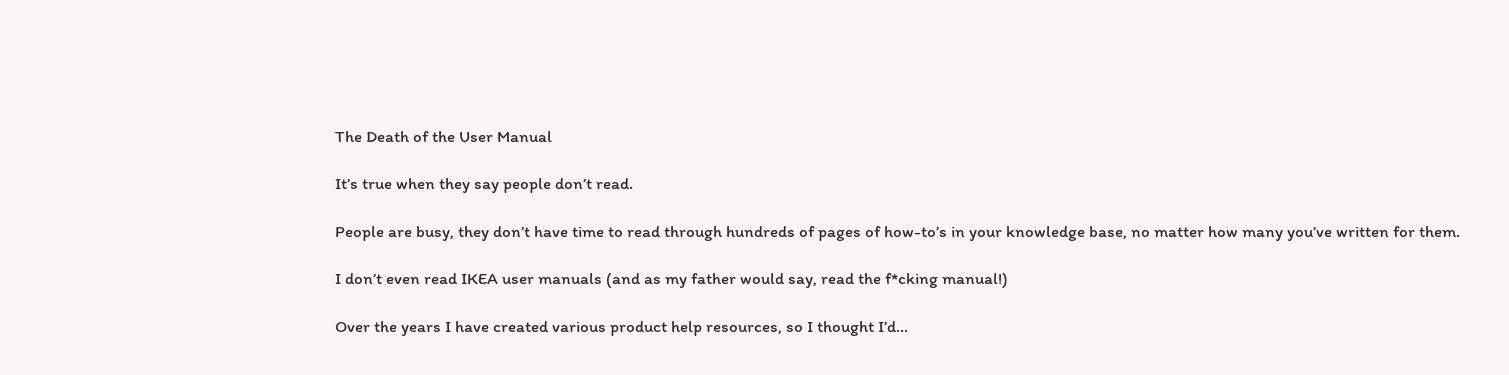The Death of the User Manual

It’s true when they say people don’t read.

People are busy, they don’t have time to read through hundreds of pages of how-to’s in your knowledge base, no matter how many you’ve written for them.

I don’t even read IKEA user manuals (and as my father would say, read the f*cking manual!)

Over the years I have created various product help resources, so I thought I’d…